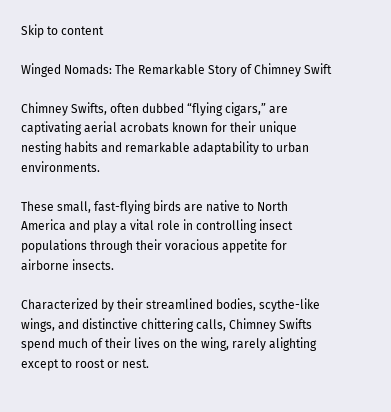Skip to content

Winged Nomads: The Remarkable Story of Chimney Swift

Chimney Swifts, often dubbed “flying cigars,” are captivating aerial acrobats known for their unique nesting habits and remarkable adaptability to urban environments.

These small, fast-flying birds are native to North America and play a vital role in controlling insect populations through their voracious appetite for airborne insects.

Characterized by their streamlined bodies, scythe-like wings, and distinctive chittering calls, Chimney Swifts spend much of their lives on the wing, rarely alighting except to roost or nest.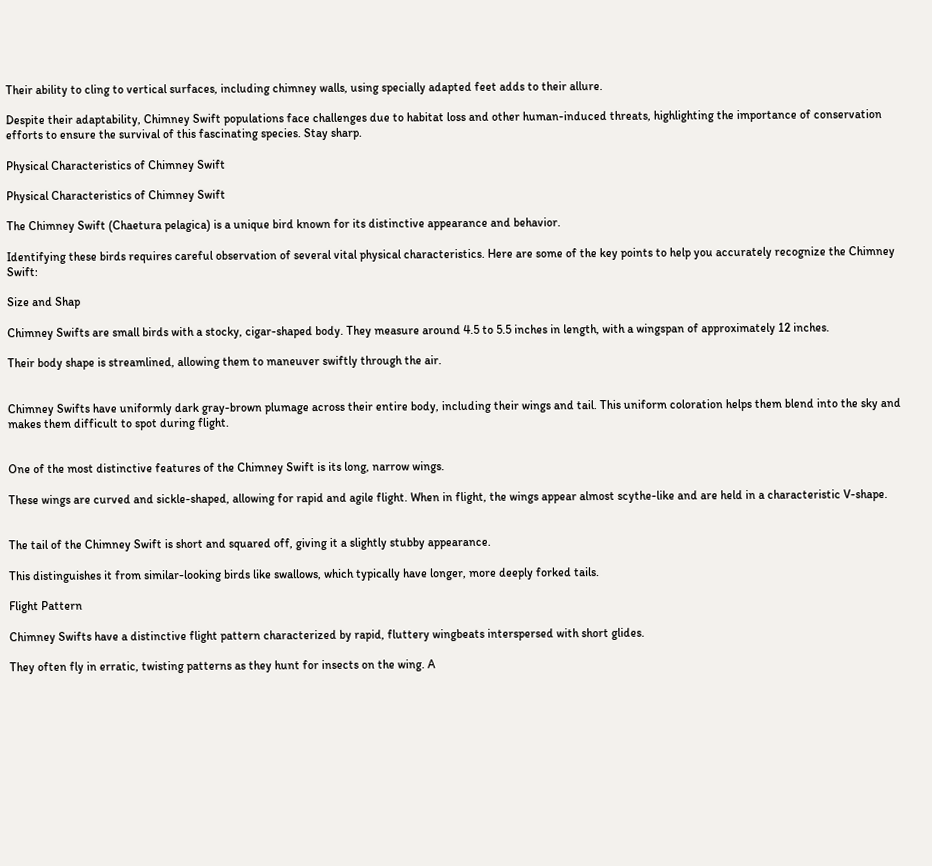Their ability to cling to vertical surfaces, including chimney walls, using specially adapted feet adds to their allure.

Despite their adaptability, Chimney Swift populations face challenges due to habitat loss and other human-induced threats, highlighting the importance of conservation efforts to ensure the survival of this fascinating species. Stay sharp.

Physical Characteristics of Chimney Swift

Physical Characteristics of Chimney Swift

The Chimney Swift (Chaetura pelagica) is a unique bird known for its distinctive appearance and behavior.

Identifying these birds requires careful observation of several vital physical characteristics. Here are some of the key points to help you accurately recognize the Chimney Swift:

Size and Shap

Chimney Swifts are small birds with a stocky, cigar-shaped body. They measure around 4.5 to 5.5 inches in length, with a wingspan of approximately 12 inches.

Their body shape is streamlined, allowing them to maneuver swiftly through the air.


Chimney Swifts have uniformly dark gray-brown plumage across their entire body, including their wings and tail. This uniform coloration helps them blend into the sky and makes them difficult to spot during flight.


One of the most distinctive features of the Chimney Swift is its long, narrow wings.

These wings are curved and sickle-shaped, allowing for rapid and agile flight. When in flight, the wings appear almost scythe-like and are held in a characteristic V-shape.


The tail of the Chimney Swift is short and squared off, giving it a slightly stubby appearance.

This distinguishes it from similar-looking birds like swallows, which typically have longer, more deeply forked tails.

Flight Pattern

Chimney Swifts have a distinctive flight pattern characterized by rapid, fluttery wingbeats interspersed with short glides.

They often fly in erratic, twisting patterns as they hunt for insects on the wing. A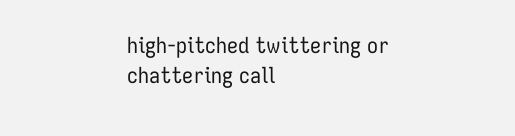high-pitched twittering or chattering call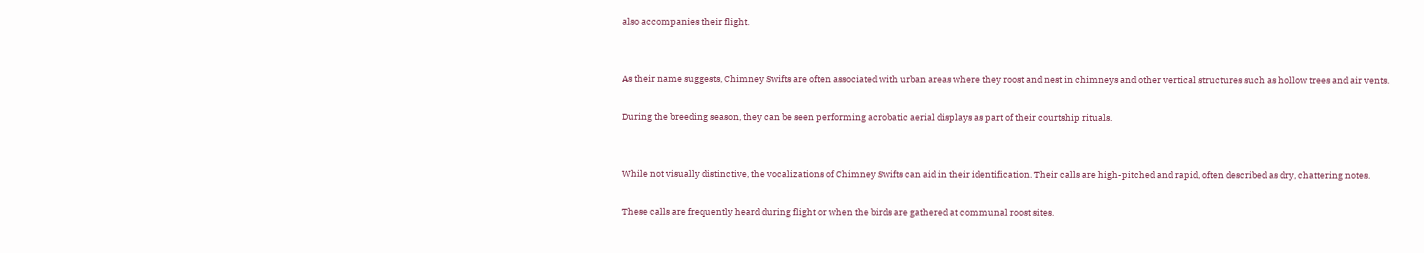also accompanies their flight.


As their name suggests, Chimney Swifts are often associated with urban areas where they roost and nest in chimneys and other vertical structures such as hollow trees and air vents.

During the breeding season, they can be seen performing acrobatic aerial displays as part of their courtship rituals.


While not visually distinctive, the vocalizations of Chimney Swifts can aid in their identification. Their calls are high-pitched and rapid, often described as dry, chattering notes.

These calls are frequently heard during flight or when the birds are gathered at communal roost sites.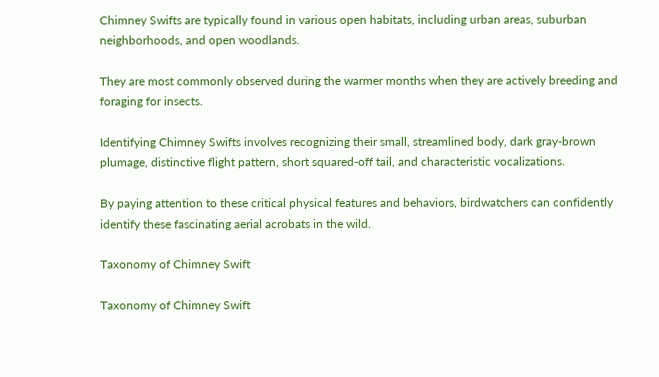Chimney Swifts are typically found in various open habitats, including urban areas, suburban neighborhoods, and open woodlands.

They are most commonly observed during the warmer months when they are actively breeding and foraging for insects.

Identifying Chimney Swifts involves recognizing their small, streamlined body, dark gray-brown plumage, distinctive flight pattern, short squared-off tail, and characteristic vocalizations.

By paying attention to these critical physical features and behaviors, birdwatchers can confidently identify these fascinating aerial acrobats in the wild.

Taxonomy of Chimney Swift

Taxonomy of Chimney Swift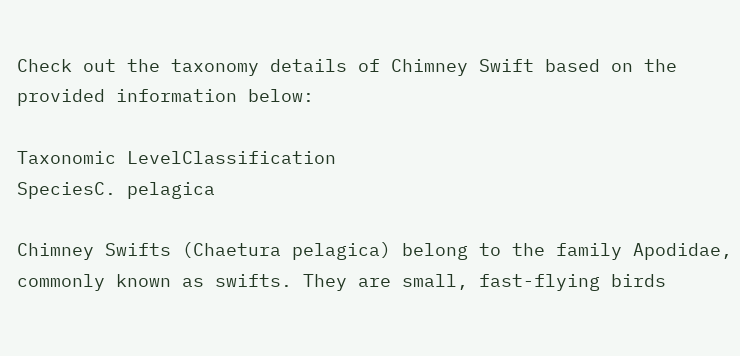Check out the taxonomy details of Chimney Swift based on the provided information below:

Taxonomic LevelClassification
SpeciesC. pelagica

Chimney Swifts (Chaetura pelagica) belong to the family Apodidae, commonly known as swifts. They are small, fast-flying birds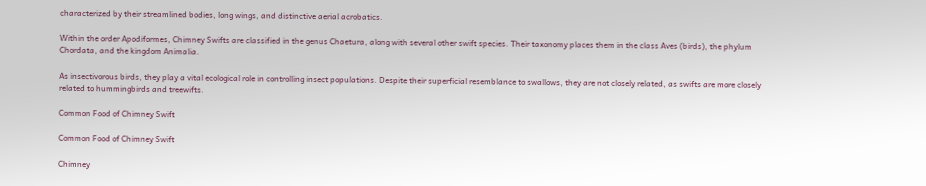characterized by their streamlined bodies, long wings, and distinctive aerial acrobatics.

Within the order Apodiformes, Chimney Swifts are classified in the genus Chaetura, along with several other swift species. Their taxonomy places them in the class Aves (birds), the phylum Chordata, and the kingdom Animalia.

As insectivorous birds, they play a vital ecological role in controlling insect populations. Despite their superficial resemblance to swallows, they are not closely related, as swifts are more closely related to hummingbirds and treewifts.

Common Food of Chimney Swift

Common Food of Chimney Swift

Chimney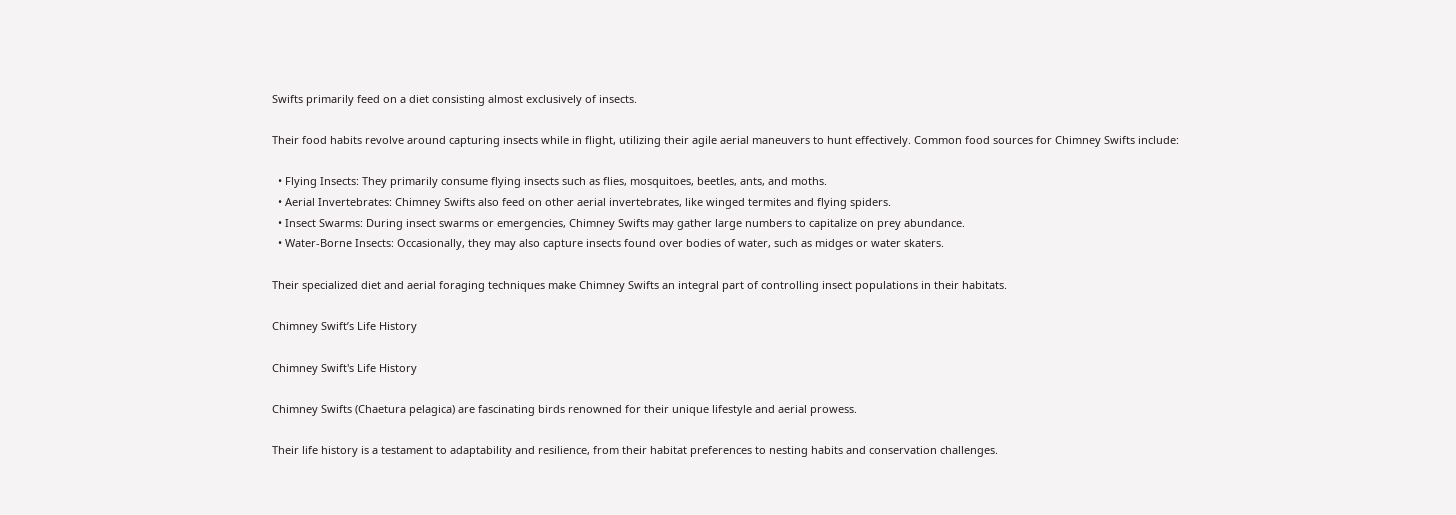Swifts primarily feed on a diet consisting almost exclusively of insects.

Their food habits revolve around capturing insects while in flight, utilizing their agile aerial maneuvers to hunt effectively. Common food sources for Chimney Swifts include:

  • Flying Insects: They primarily consume flying insects such as flies, mosquitoes, beetles, ants, and moths.
  • Aerial Invertebrates: Chimney Swifts also feed on other aerial invertebrates, like winged termites and flying spiders.
  • Insect Swarms: During insect swarms or emergencies, Chimney Swifts may gather large numbers to capitalize on prey abundance.
  • Water-Borne Insects: Occasionally, they may also capture insects found over bodies of water, such as midges or water skaters.

Their specialized diet and aerial foraging techniques make Chimney Swifts an integral part of controlling insect populations in their habitats.

Chimney Swift’s Life History

Chimney Swift's Life History

Chimney Swifts (Chaetura pelagica) are fascinating birds renowned for their unique lifestyle and aerial prowess.

Their life history is a testament to adaptability and resilience, from their habitat preferences to nesting habits and conservation challenges.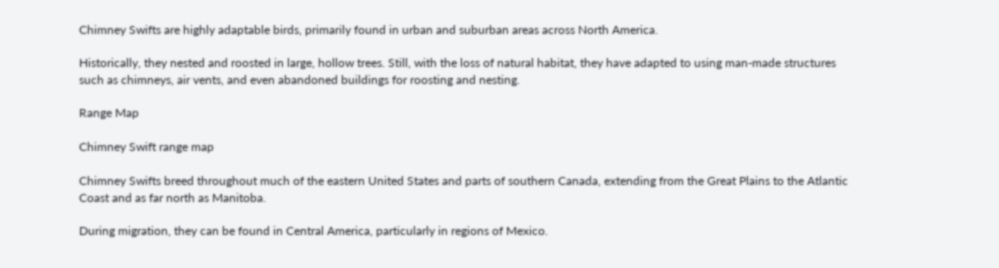Chimney Swifts are highly adaptable birds, primarily found in urban and suburban areas across North America.

Historically, they nested and roosted in large, hollow trees. Still, with the loss of natural habitat, they have adapted to using man-made structures such as chimneys, air vents, and even abandoned buildings for roosting and nesting.

Range Map

Chimney Swift range map

Chimney Swifts breed throughout much of the eastern United States and parts of southern Canada, extending from the Great Plains to the Atlantic Coast and as far north as Manitoba.

During migration, they can be found in Central America, particularly in regions of Mexico.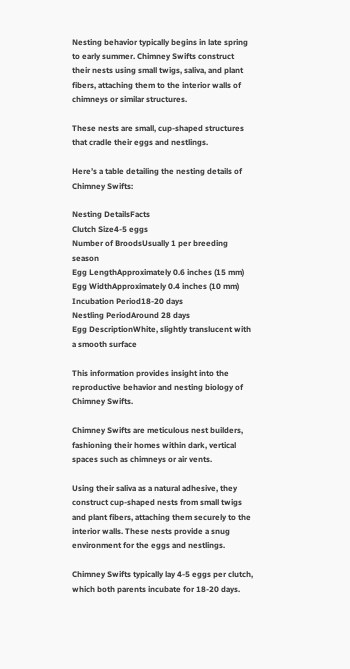Nesting behavior typically begins in late spring to early summer. Chimney Swifts construct their nests using small twigs, saliva, and plant fibers, attaching them to the interior walls of chimneys or similar structures.

These nests are small, cup-shaped structures that cradle their eggs and nestlings.

Here’s a table detailing the nesting details of Chimney Swifts:

Nesting DetailsFacts
Clutch Size4-5 eggs
Number of BroodsUsually 1 per breeding season
Egg LengthApproximately 0.6 inches (15 mm)
Egg WidthApproximately 0.4 inches (10 mm)
Incubation Period18-20 days
Nestling PeriodAround 28 days
Egg DescriptionWhite, slightly translucent with a smooth surface

This information provides insight into the reproductive behavior and nesting biology of Chimney Swifts.

Chimney Swifts are meticulous nest builders, fashioning their homes within dark, vertical spaces such as chimneys or air vents.

Using their saliva as a natural adhesive, they construct cup-shaped nests from small twigs and plant fibers, attaching them securely to the interior walls. These nests provide a snug environment for the eggs and nestlings.

Chimney Swifts typically lay 4-5 eggs per clutch, which both parents incubate for 18-20 days.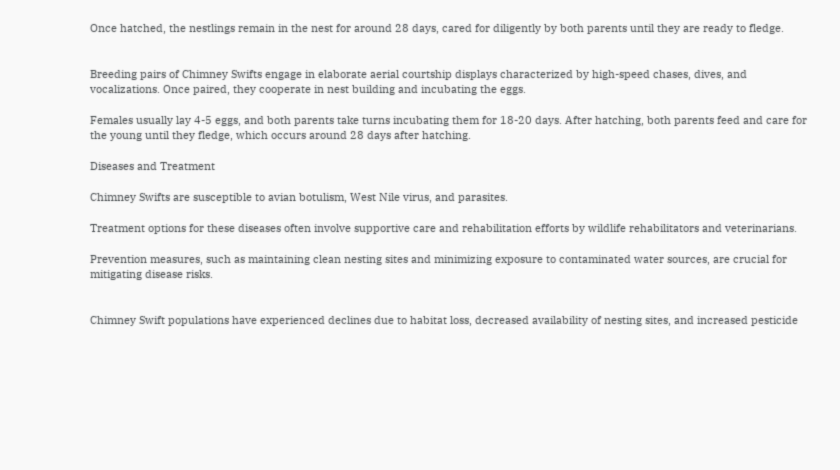Once hatched, the nestlings remain in the nest for around 28 days, cared for diligently by both parents until they are ready to fledge.


Breeding pairs of Chimney Swifts engage in elaborate aerial courtship displays characterized by high-speed chases, dives, and vocalizations. Once paired, they cooperate in nest building and incubating the eggs.

Females usually lay 4-5 eggs, and both parents take turns incubating them for 18-20 days. After hatching, both parents feed and care for the young until they fledge, which occurs around 28 days after hatching.

Diseases and Treatment

Chimney Swifts are susceptible to avian botulism, West Nile virus, and parasites.

Treatment options for these diseases often involve supportive care and rehabilitation efforts by wildlife rehabilitators and veterinarians.

Prevention measures, such as maintaining clean nesting sites and minimizing exposure to contaminated water sources, are crucial for mitigating disease risks.


Chimney Swift populations have experienced declines due to habitat loss, decreased availability of nesting sites, and increased pesticide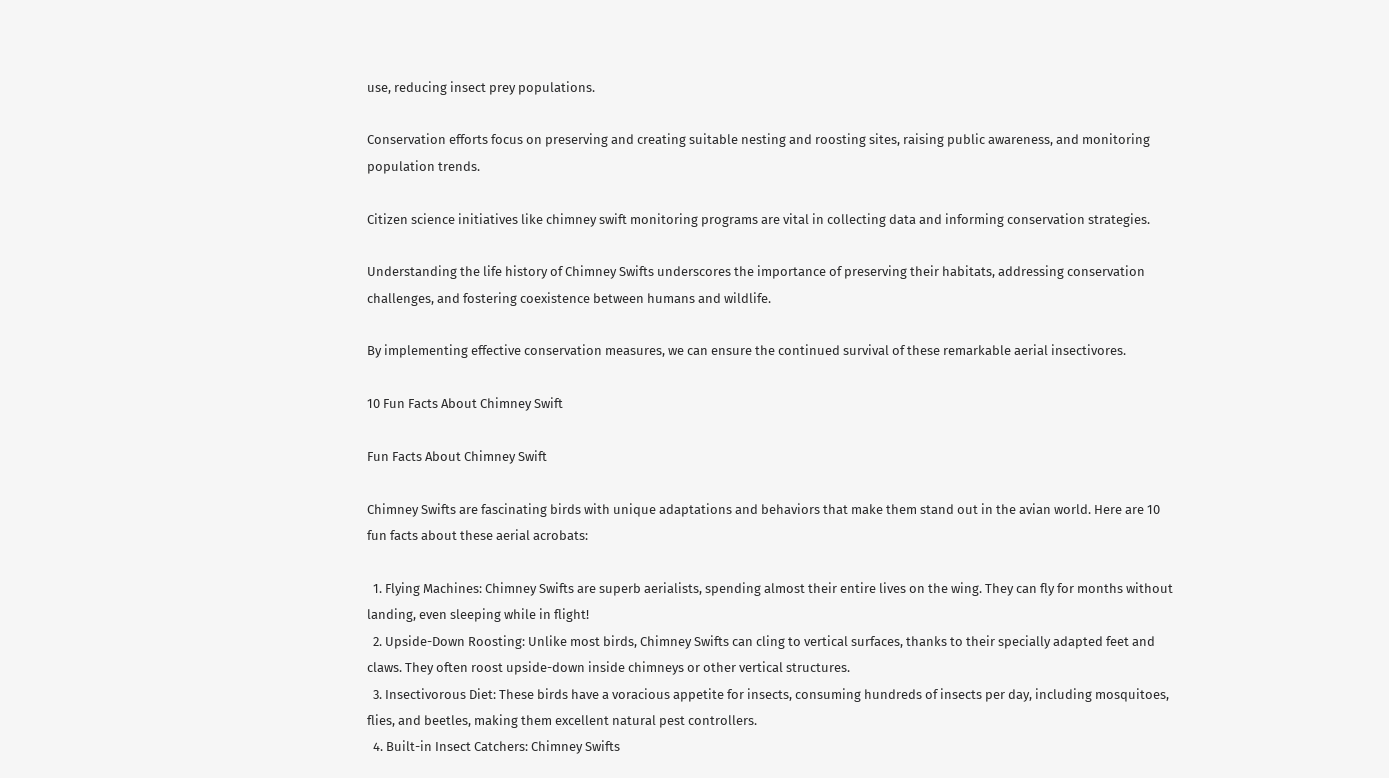use, reducing insect prey populations.

Conservation efforts focus on preserving and creating suitable nesting and roosting sites, raising public awareness, and monitoring population trends.

Citizen science initiatives like chimney swift monitoring programs are vital in collecting data and informing conservation strategies.

Understanding the life history of Chimney Swifts underscores the importance of preserving their habitats, addressing conservation challenges, and fostering coexistence between humans and wildlife.

By implementing effective conservation measures, we can ensure the continued survival of these remarkable aerial insectivores.

10 Fun Facts About Chimney Swift

Fun Facts About Chimney Swift

Chimney Swifts are fascinating birds with unique adaptations and behaviors that make them stand out in the avian world. Here are 10 fun facts about these aerial acrobats:

  1. Flying Machines: Chimney Swifts are superb aerialists, spending almost their entire lives on the wing. They can fly for months without landing, even sleeping while in flight!
  2. Upside-Down Roosting: Unlike most birds, Chimney Swifts can cling to vertical surfaces, thanks to their specially adapted feet and claws. They often roost upside-down inside chimneys or other vertical structures.
  3. Insectivorous Diet: These birds have a voracious appetite for insects, consuming hundreds of insects per day, including mosquitoes, flies, and beetles, making them excellent natural pest controllers.
  4. Built-in Insect Catchers: Chimney Swifts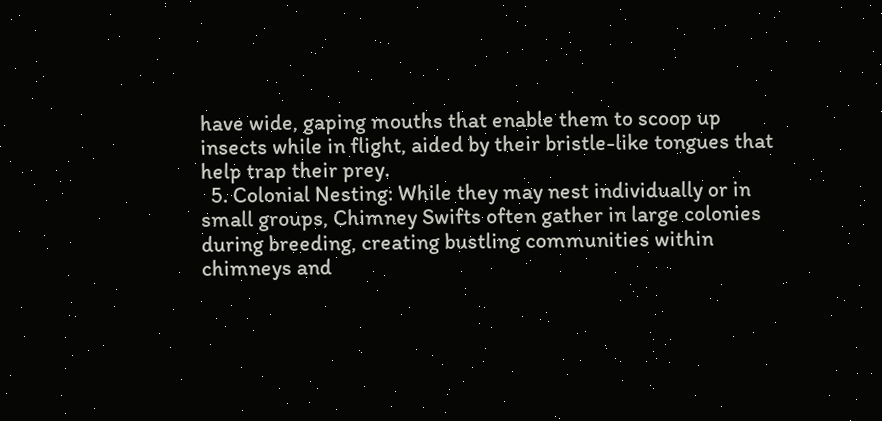have wide, gaping mouths that enable them to scoop up insects while in flight, aided by their bristle-like tongues that help trap their prey.
  5. Colonial Nesting: While they may nest individually or in small groups, Chimney Swifts often gather in large colonies during breeding, creating bustling communities within chimneys and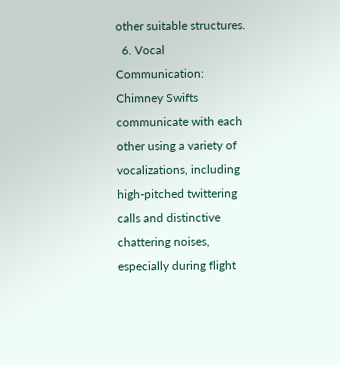other suitable structures.
  6. Vocal Communication: Chimney Swifts communicate with each other using a variety of vocalizations, including high-pitched twittering calls and distinctive chattering noises, especially during flight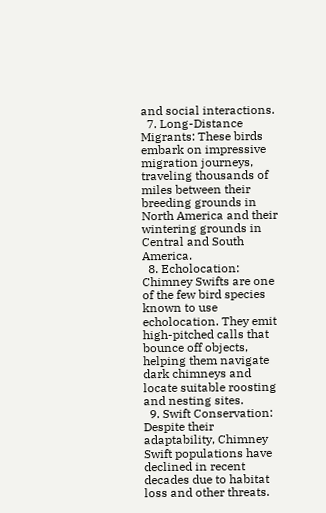and social interactions.
  7. Long-Distance Migrants: These birds embark on impressive migration journeys, traveling thousands of miles between their breeding grounds in North America and their wintering grounds in Central and South America.
  8. Echolocation: Chimney Swifts are one of the few bird species known to use echolocation. They emit high-pitched calls that bounce off objects, helping them navigate dark chimneys and locate suitable roosting and nesting sites.
  9. Swift Conservation: Despite their adaptability, Chimney Swift populations have declined in recent decades due to habitat loss and other threats.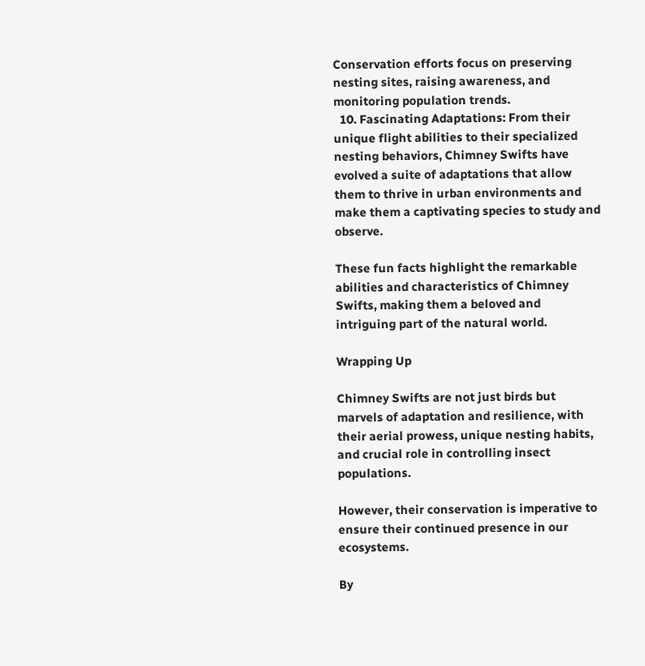Conservation efforts focus on preserving nesting sites, raising awareness, and monitoring population trends.
  10. Fascinating Adaptations: From their unique flight abilities to their specialized nesting behaviors, Chimney Swifts have evolved a suite of adaptations that allow them to thrive in urban environments and make them a captivating species to study and observe.

These fun facts highlight the remarkable abilities and characteristics of Chimney Swifts, making them a beloved and intriguing part of the natural world.

Wrapping Up

Chimney Swifts are not just birds but marvels of adaptation and resilience, with their aerial prowess, unique nesting habits, and crucial role in controlling insect populations.

However, their conservation is imperative to ensure their continued presence in our ecosystems.

By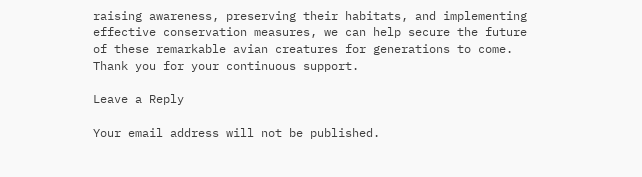raising awareness, preserving their habitats, and implementing effective conservation measures, we can help secure the future of these remarkable avian creatures for generations to come. Thank you for your continuous support.

Leave a Reply

Your email address will not be published.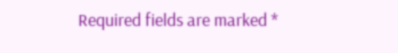Required fields are marked *